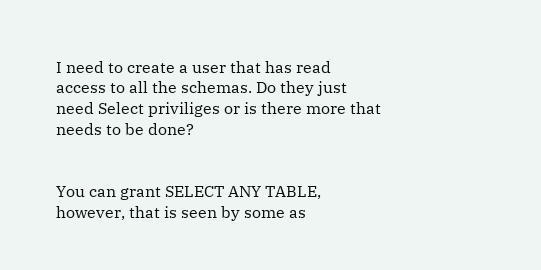I need to create a user that has read access to all the schemas. Do they just need Select priviliges or is there more that needs to be done?


You can grant SELECT ANY TABLE, however, that is seen by some as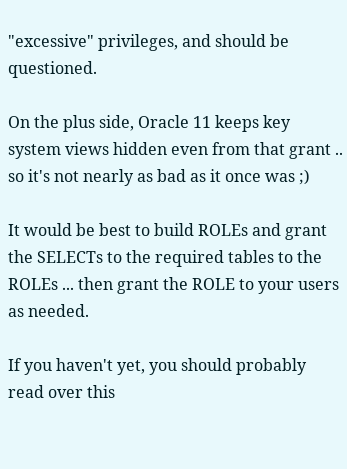"excessive" privileges, and should be questioned.

On the plus side, Oracle 11 keeps key system views hidden even from that grant .. so it's not nearly as bad as it once was ;)

It would be best to build ROLEs and grant the SELECTs to the required tables to the ROLEs ... then grant the ROLE to your users as needed.

If you haven't yet, you should probably read over this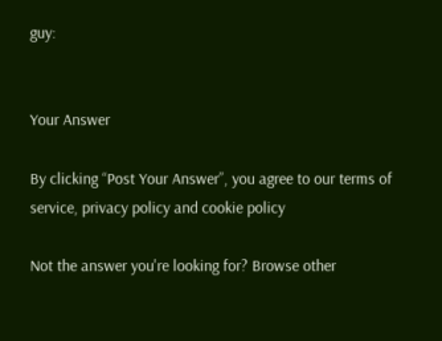guy:


Your Answer

By clicking “Post Your Answer”, you agree to our terms of service, privacy policy and cookie policy

Not the answer you're looking for? Browse other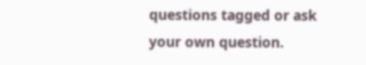questions tagged or ask your own question.